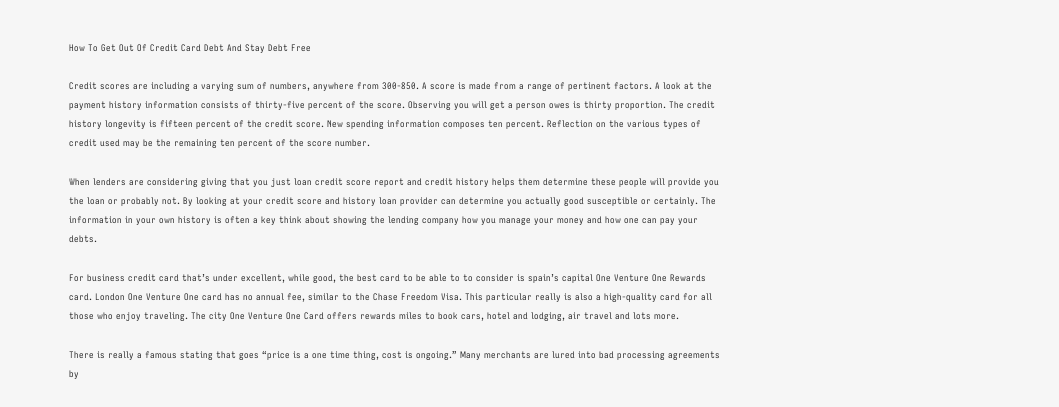How To Get Out Of Credit Card Debt And Stay Debt Free

Credit scores are including a varying sum of numbers, anywhere from 300-850. A score is made from a range of pertinent factors. A look at the payment history information consists of thirty-five percent of the score. Observing you will get a person owes is thirty proportion. The credit history longevity is fifteen percent of the credit score. New spending information composes ten percent. Reflection on the various types of credit used may be the remaining ten percent of the score number.

When lenders are considering giving that you just loan credit score report and credit history helps them determine these people will provide you the loan or probably not. By looking at your credit score and history loan provider can determine you actually good susceptible or certainly. The information in your own history is often a key think about showing the lending company how you manage your money and how one can pay your debts.

For business credit card that’s under excellent, while good, the best card to be able to to consider is spain’s capital One Venture One Rewards card. London One Venture One card has no annual fee, similar to the Chase Freedom Visa. This particular really is also a high-quality card for all those who enjoy traveling. The city One Venture One Card offers rewards miles to book cars, hotel and lodging, air travel and lots more.

There is really a famous stating that goes “price is a one time thing, cost is ongoing.” Many merchants are lured into bad processing agreements by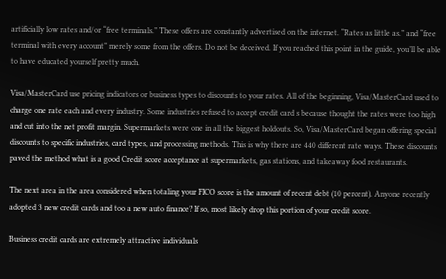artificially low rates and/or “free terminals.” These offers are constantly advertised on the internet. “Rates as little as.” and “free terminal with every account” merely some from the offers. Do not be deceived. If you reached this point in the guide, you’ll be able to have educated yourself pretty much.

Visa/MasterCard use pricing indicators or business types to discounts to your rates. All of the beginning, Visa/MasterCard used to charge one rate each and every industry. Some industries refused to accept credit card s because thought the rates were too high and cut into the net profit margin. Supermarkets were one in all the biggest holdouts. So, Visa/MasterCard began offering special discounts to specific industries, card types, and processing methods. This is why there are 440 different rate ways. These discounts paved the method what is a good Credit score acceptance at supermarkets, gas stations, and takeaway food restaurants.

The next area in the area considered when totaling your FICO score is the amount of recent debt (10 percent). Anyone recently adopted 3 new credit cards and too a new auto finance? If so, most likely drop this portion of your credit score.

Business credit cards are extremely attractive individuals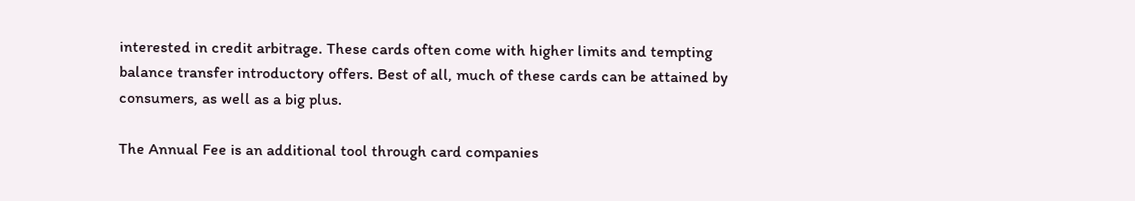interested in credit arbitrage. These cards often come with higher limits and tempting balance transfer introductory offers. Best of all, much of these cards can be attained by consumers, as well as a big plus.

The Annual Fee is an additional tool through card companies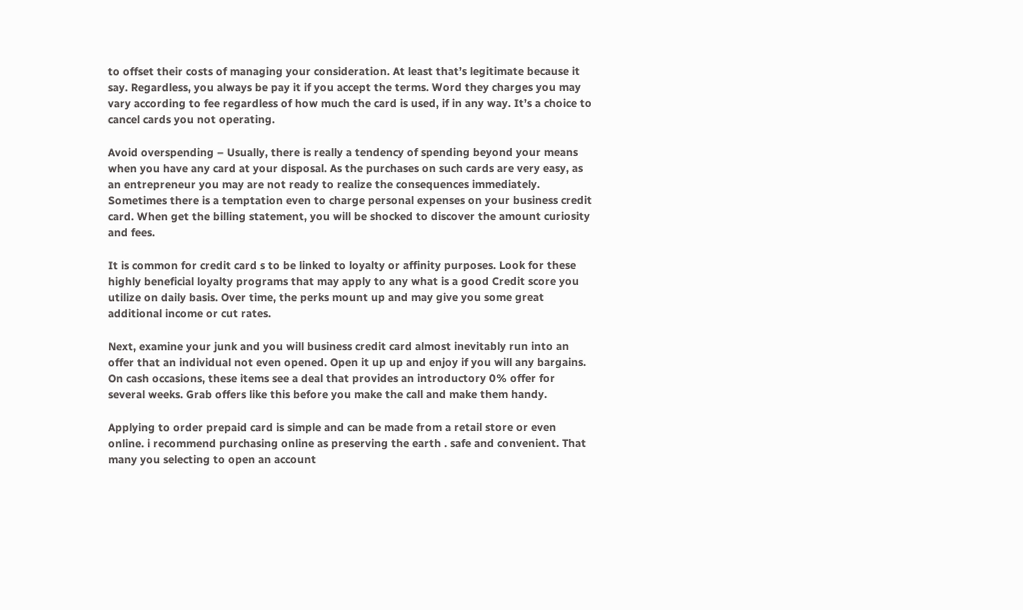to offset their costs of managing your consideration. At least that’s legitimate because it say. Regardless, you always be pay it if you accept the terms. Word they charges you may vary according to fee regardless of how much the card is used, if in any way. It’s a choice to cancel cards you not operating.

Avoid overspending – Usually, there is really a tendency of spending beyond your means when you have any card at your disposal. As the purchases on such cards are very easy, as an entrepreneur you may are not ready to realize the consequences immediately. Sometimes there is a temptation even to charge personal expenses on your business credit card. When get the billing statement, you will be shocked to discover the amount curiosity and fees.

It is common for credit card s to be linked to loyalty or affinity purposes. Look for these highly beneficial loyalty programs that may apply to any what is a good Credit score you utilize on daily basis. Over time, the perks mount up and may give you some great additional income or cut rates.

Next, examine your junk and you will business credit card almost inevitably run into an offer that an individual not even opened. Open it up up and enjoy if you will any bargains. On cash occasions, these items see a deal that provides an introductory 0% offer for several weeks. Grab offers like this before you make the call and make them handy.

Applying to order prepaid card is simple and can be made from a retail store or even online. i recommend purchasing online as preserving the earth . safe and convenient. That many you selecting to open an account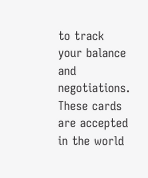to track your balance and negotiations. These cards are accepted in the world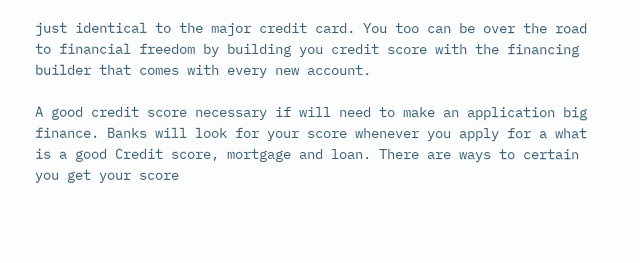just identical to the major credit card. You too can be over the road to financial freedom by building you credit score with the financing builder that comes with every new account.

A good credit score necessary if will need to make an application big finance. Banks will look for your score whenever you apply for a what is a good Credit score, mortgage and loan. There are ways to certain you get your score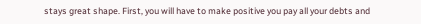stays great shape. First, you will have to make positive you pay all your debts and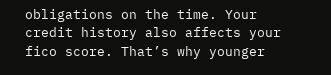obligations on the time. Your credit history also affects your fico score. That’s why younger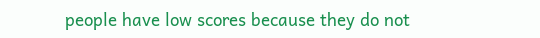people have low scores because they do not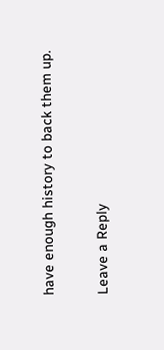have enough history to back them up.

Leave a Reply